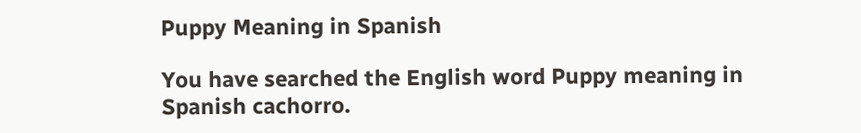Puppy Meaning in Spanish

You have searched the English word Puppy meaning in Spanish cachorro.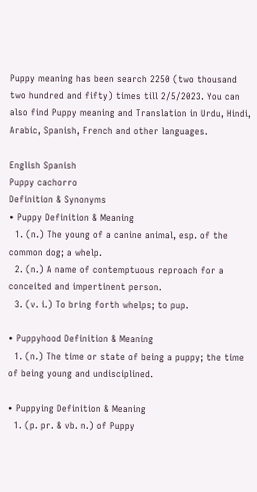Puppy meaning has been search 2250 (two thousand two hundred and fifty) times till 2/5/2023. You can also find Puppy meaning and Translation in Urdu, Hindi, Arabic, Spanish, French and other languages.

English Spanish
Puppy cachorro
Definition & Synonyms
• Puppy Definition & Meaning
  1. (n.) The young of a canine animal, esp. of the common dog; a whelp.
  2. (n.) A name of contemptuous reproach for a conceited and impertinent person.
  3. (v. i.) To bring forth whelps; to pup.

• Puppyhood Definition & Meaning
  1. (n.) The time or state of being a puppy; the time of being young and undisciplined.

• Puppying Definition & Meaning
  1. (p. pr. & vb. n.) of Puppy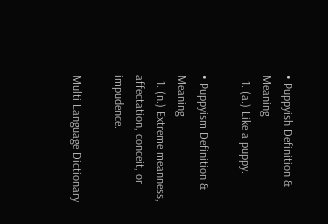• Puppyish Definition & Meaning
  1. (a.) Like a puppy.

• Puppyism Definition & Meaning
  1. (n.) Extreme meanness, affectation, conceit, or impudence.

Multi Language Dictionary